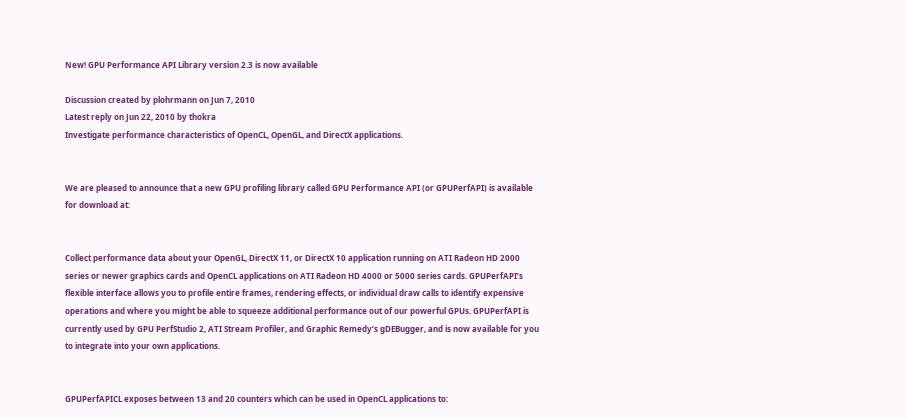New! GPU Performance API Library version 2.3 is now available

Discussion created by plohrmann on Jun 7, 2010
Latest reply on Jun 22, 2010 by thokra
Investigate performance characteristics of OpenCL, OpenGL, and DirectX applications.


We are pleased to announce that a new GPU profiling library called GPU Performance API (or GPUPerfAPI) is available for download at:


Collect performance data about your OpenGL, DirectX 11, or DirectX 10 application running on ATI Radeon HD 2000 series or newer graphics cards and OpenCL applications on ATI Radeon HD 4000 or 5000 series cards. GPUPerfAPI’s flexible interface allows you to profile entire frames, rendering effects, or individual draw calls to identify expensive operations and where you might be able to squeeze additional performance out of our powerful GPUs. GPUPerfAPI is currently used by GPU PerfStudio 2, ATI Stream Profiler, and Graphic Remedy’s gDEBugger, and is now available for you to integrate into your own applications.


GPUPerfAPICL exposes between 13 and 20 counters which can be used in OpenCL applications to: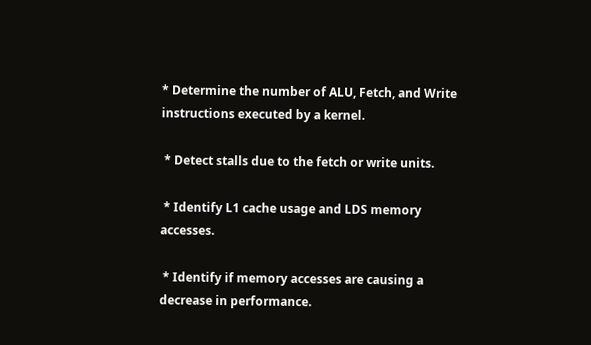* Determine the number of ALU, Fetch, and Write instructions executed by a kernel.

 * Detect stalls due to the fetch or write units.

 * Identify L1 cache usage and LDS memory accesses.

 * Identify if memory accesses are causing a decrease in performance.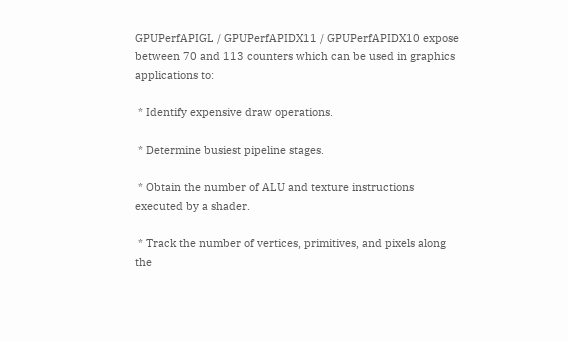GPUPerfAPIGL / GPUPerfAPIDX11 / GPUPerfAPIDX10 expose between 70 and 113 counters which can be used in graphics applications to:

 * Identify expensive draw operations.

 * Determine busiest pipeline stages.

 * Obtain the number of ALU and texture instructions executed by a shader.

 * Track the number of vertices, primitives, and pixels along the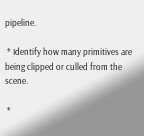pipeline.

 * Identify how many primitives are being clipped or culled from the scene.

 *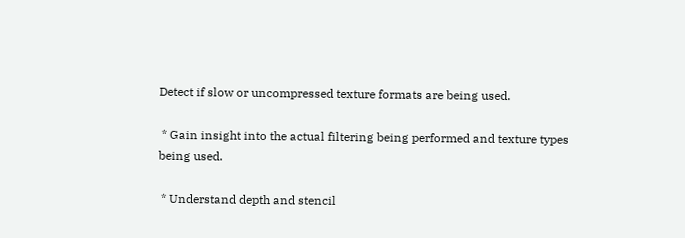Detect if slow or uncompressed texture formats are being used.

 * Gain insight into the actual filtering being performed and texture types being used.

 * Understand depth and stencil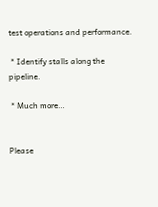test operations and performance.

 * Identify stalls along the pipeline.

 * Much more…


Please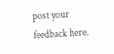post your feedback here.